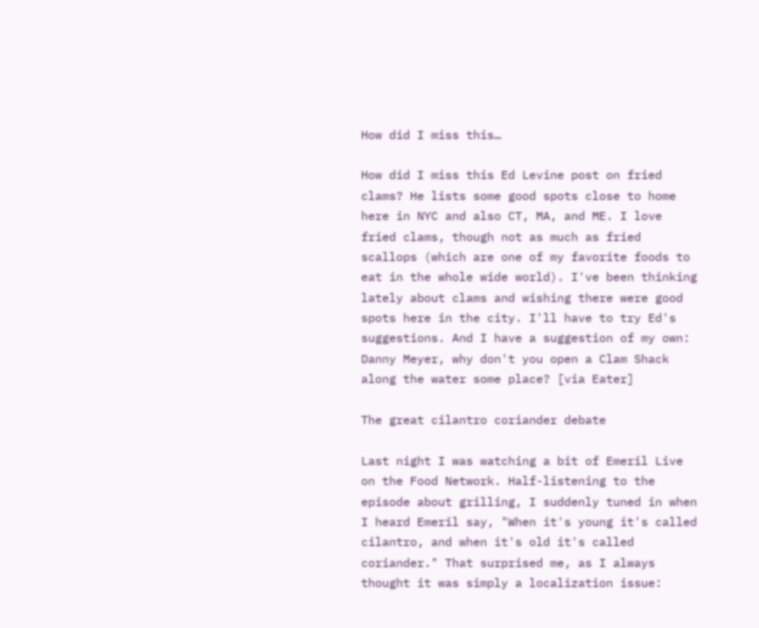How did I miss this…

How did I miss this Ed Levine post on fried clams? He lists some good spots close to home here in NYC and also CT, MA, and ME. I love fried clams, though not as much as fried scallops (which are one of my favorite foods to eat in the whole wide world). I've been thinking lately about clams and wishing there were good spots here in the city. I'll have to try Ed's suggestions. And I have a suggestion of my own: Danny Meyer, why don't you open a Clam Shack along the water some place? [via Eater]

The great cilantro coriander debate

Last night I was watching a bit of Emeril Live on the Food Network. Half-listening to the episode about grilling, I suddenly tuned in when I heard Emeril say, "When it's young it's called cilantro, and when it's old it's called coriander." That surprised me, as I always thought it was simply a localization issue: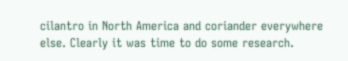cilantro in North America and coriander everywhere else. Clearly it was time to do some research.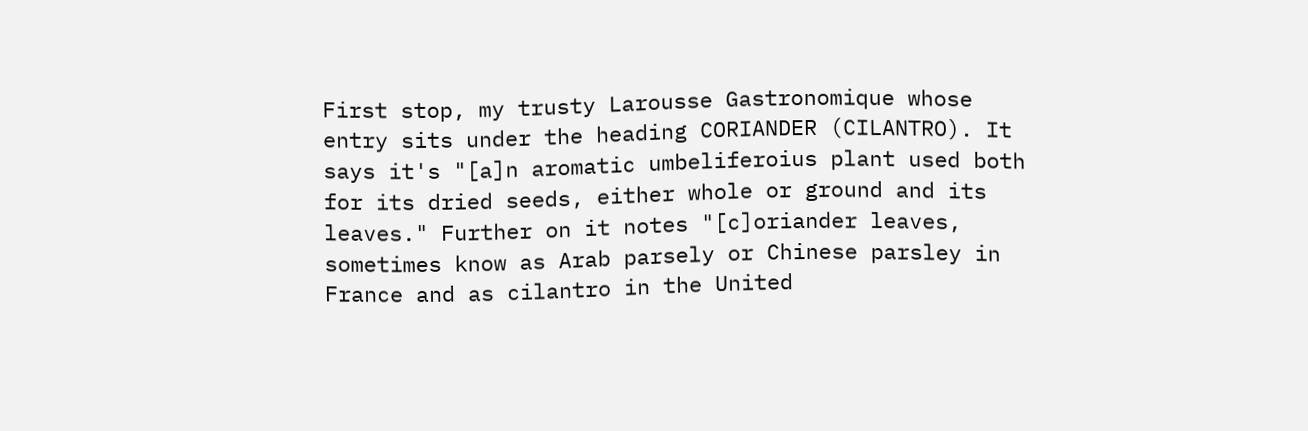First stop, my trusty Larousse Gastronomique whose entry sits under the heading CORIANDER (CILANTRO). It says it's "[a]n aromatic umbeliferoius plant used both for its dried seeds, either whole or ground and its leaves." Further on it notes "[c]oriander leaves, sometimes know as Arab parsely or Chinese parsley in France and as cilantro in the United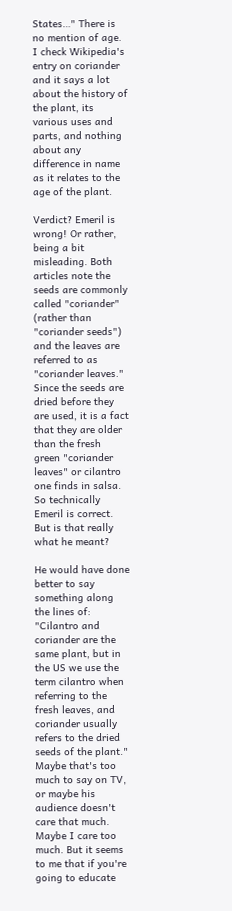States…" There is no mention of age. I check Wikipedia's entry on coriander and it says a lot about the history of the plant, its various uses and parts, and nothing about any difference in name as it relates to the age of the plant.

Verdict? Emeril is wrong! Or rather, being a bit misleading. Both articles note the seeds are commonly called "coriander" (rather than "coriander seeds") and the leaves are referred to as "coriander leaves." Since the seeds are dried before they are used, it is a fact that they are older than the fresh green "coriander leaves" or cilantro one finds in salsa. So technically Emeril is correct. But is that really what he meant?

He would have done better to say something along the lines of: "Cilantro and coriander are the same plant, but in the US we use the term cilantro when referring to the fresh leaves, and coriander usually refers to the dried seeds of the plant." Maybe that's too much to say on TV, or maybe his audience doesn't care that much. Maybe I care too much. But it seems to me that if you're going to educate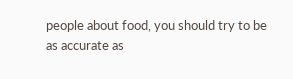people about food, you should try to be as accurate as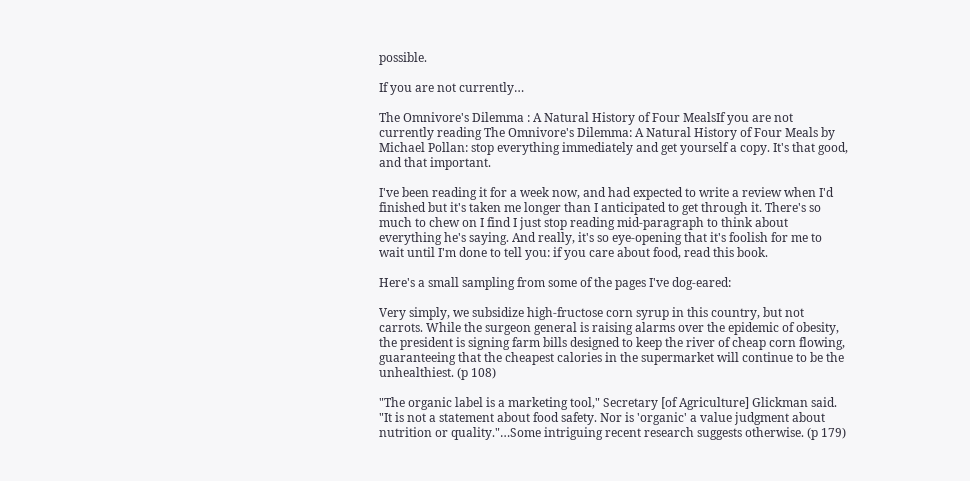possible.

If you are not currently…

The Omnivore's Dilemma : A Natural History of Four MealsIf you are not currently reading The Omnivore's Dilemma: A Natural History of Four Meals by Michael Pollan: stop everything immediately and get yourself a copy. It's that good, and that important.

I've been reading it for a week now, and had expected to write a review when I'd finished but it's taken me longer than I anticipated to get through it. There's so much to chew on I find I just stop reading mid-paragraph to think about everything he's saying. And really, it's so eye-opening that it's foolish for me to wait until I'm done to tell you: if you care about food, read this book.

Here's a small sampling from some of the pages I've dog-eared:

Very simply, we subsidize high-fructose corn syrup in this country, but not carrots. While the surgeon general is raising alarms over the epidemic of obesity, the president is signing farm bills designed to keep the river of cheap corn flowing, guaranteeing that the cheapest calories in the supermarket will continue to be the unhealthiest. (p 108)

"The organic label is a marketing tool," Secretary [of Agriculture] Glickman said. "It is not a statement about food safety. Nor is 'organic' a value judgment about nutrition or quality."…Some intriguing recent research suggests otherwise. (p 179)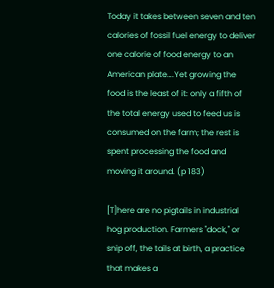Today it takes between seven and ten calories of fossil fuel energy to deliver one calorie of food energy to an American plate….Yet growing the food is the least of it: only a fifth of the total energy used to feed us is consumed on the farm; the rest is spent processing the food and moving it around. (p 183)

[T]here are no pigtails in industrial hog production. Farmers "dock," or snip off, the tails at birth, a practice that makes a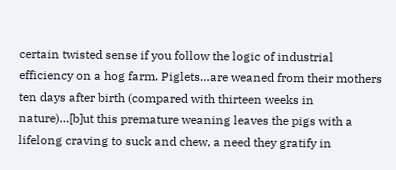certain twisted sense if you follow the logic of industrial efficiency on a hog farm. Piglets…are weaned from their mothers ten days after birth (compared with thirteen weeks in nature)…[b]ut this premature weaning leaves the pigs with a lifelong craving to suck and chew, a need they gratify in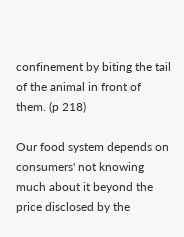confinement by biting the tail of the animal in front of them. (p 218)

Our food system depends on consumers' not knowing much about it beyond the price disclosed by the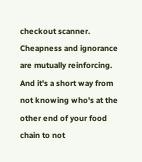checkout scanner. Cheapness and ignorance are mutually reinforcing. And it's a short way from not knowing who's at the other end of your food chain to not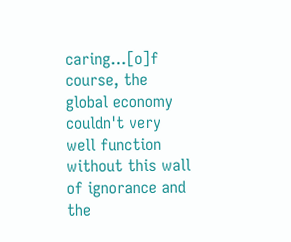caring…[o]f course, the global economy couldn't very well function without this wall of ignorance and the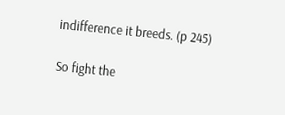indifference it breeds. (p 245)

So fight the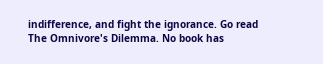indifference, and fight the ignorance. Go read The Omnivore's Dilemma. No book has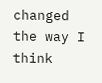changed the way I think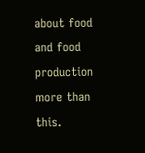about food and food production more than this.